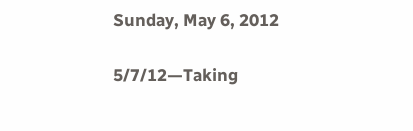Sunday, May 6, 2012

5/7/12—Taking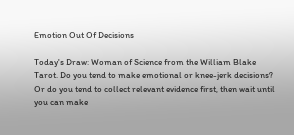Emotion Out Of Decisions

Today's Draw: Woman of Science from the William Blake Tarot. Do you tend to make emotional or knee-jerk decisions? Or do you tend to collect relevant evidence first, then wait until you can make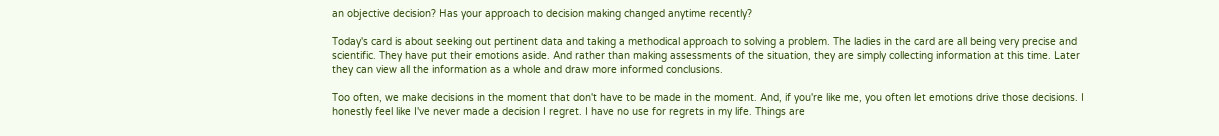an objective decision? Has your approach to decision making changed anytime recently?

Today's card is about seeking out pertinent data and taking a methodical approach to solving a problem. The ladies in the card are all being very precise and scientific. They have put their emotions aside. And rather than making assessments of the situation, they are simply collecting information at this time. Later they can view all the information as a whole and draw more informed conclusions.

Too often, we make decisions in the moment that don't have to be made in the moment. And, if you're like me, you often let emotions drive those decisions. I honestly feel like I've never made a decision I regret. I have no use for regrets in my life. Things are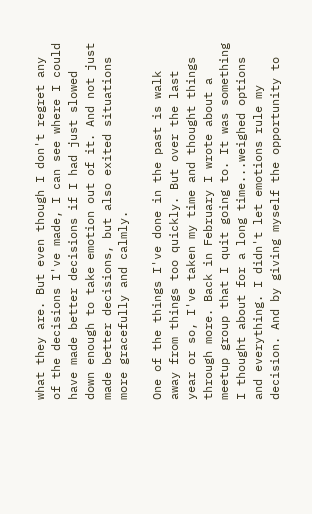what they are. But even though I don't regret any of the decisions I've made, I can see where I could have made better decisions if I had just slowed down enough to take emotion out of it. And not just made better decisions, but also exited situations more gracefully and calmly.

One of the things I've done in the past is walk away from things too quickly. But over the last year or so, I've taken my time and thought things through more. Back in February I wrote about a meetup group that I quit going to. It was something I thought about for a long time...weighed options and everything. I didn't let emotions rule my decision. And by giving myself the opportunity to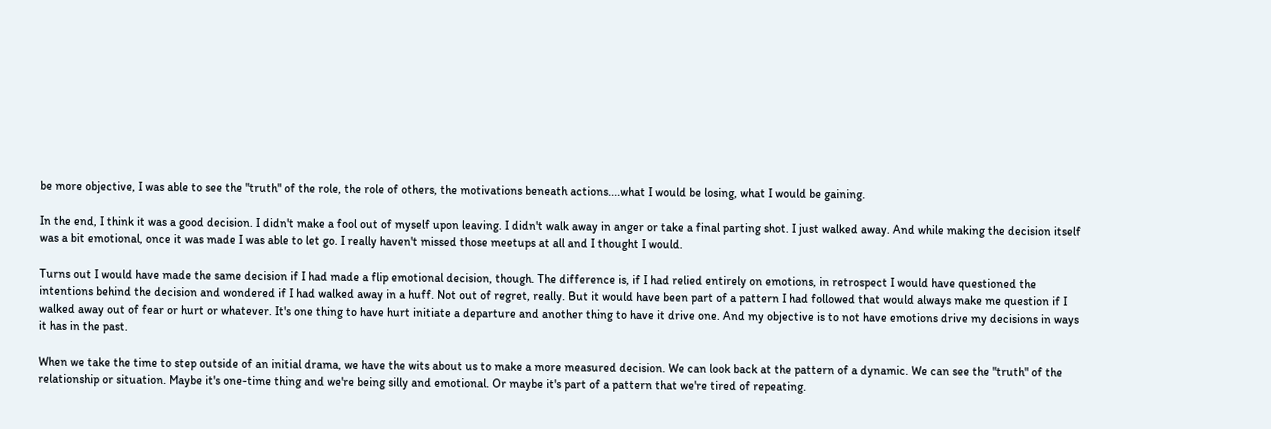be more objective, I was able to see the "truth" of the role, the role of others, the motivations beneath actions....what I would be losing, what I would be gaining.

In the end, I think it was a good decision. I didn't make a fool out of myself upon leaving. I didn't walk away in anger or take a final parting shot. I just walked away. And while making the decision itself was a bit emotional, once it was made I was able to let go. I really haven't missed those meetups at all and I thought I would.

Turns out I would have made the same decision if I had made a flip emotional decision, though. The difference is, if I had relied entirely on emotions, in retrospect I would have questioned the intentions behind the decision and wondered if I had walked away in a huff. Not out of regret, really. But it would have been part of a pattern I had followed that would always make me question if I walked away out of fear or hurt or whatever. It's one thing to have hurt initiate a departure and another thing to have it drive one. And my objective is to not have emotions drive my decisions in ways it has in the past.

When we take the time to step outside of an initial drama, we have the wits about us to make a more measured decision. We can look back at the pattern of a dynamic. We can see the "truth" of the relationship or situation. Maybe it's one-time thing and we're being silly and emotional. Or maybe it's part of a pattern that we're tired of repeating.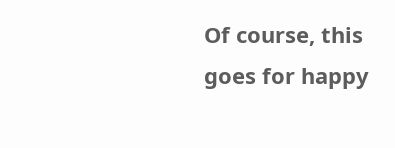Of course, this goes for happy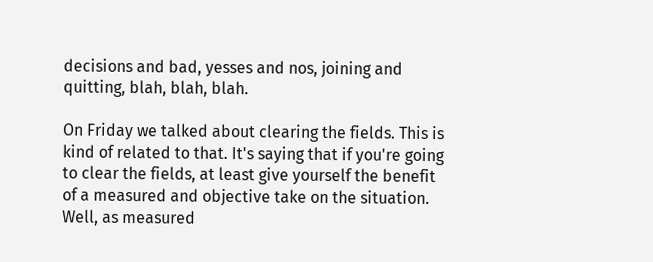decisions and bad, yesses and nos, joining and quitting, blah, blah, blah.

On Friday we talked about clearing the fields. This is kind of related to that. It's saying that if you're going to clear the fields, at least give yourself the benefit of a measured and objective take on the situation. Well, as measured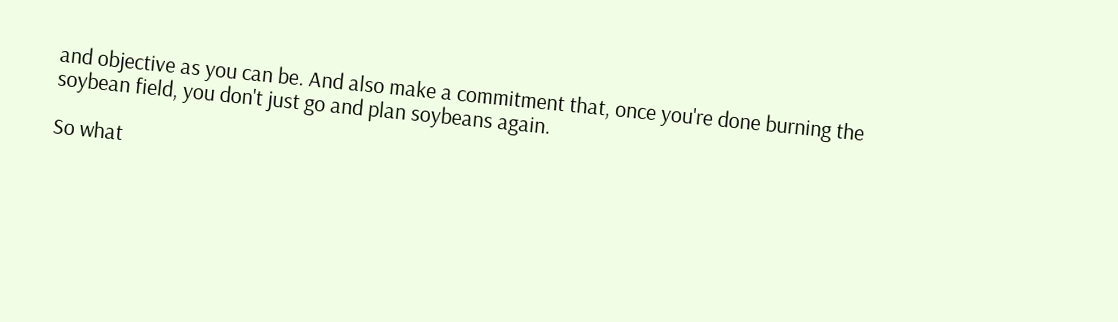and objective as you can be. And also make a commitment that, once you're done burning the soybean field, you don't just go and plan soybeans again.

So what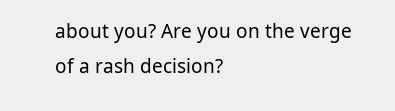about you? Are you on the verge of a rash decision?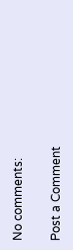No comments:

Post a Comment